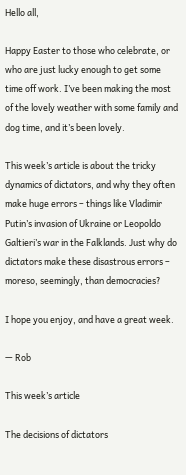Hello all,

Happy Easter to those who celebrate, or who are just lucky enough to get some time off work. I’ve been making the most of the lovely weather with some family and dog time, and it’s been lovely.

This week’s article is about the tricky dynamics of dictators, and why they often make huge errors – things like Vladimir Putin’s invasion of Ukraine or Leopoldo Galtieri’s war in the Falklands. Just why do dictators make these disastrous errors – moreso, seemingly, than democracies?

I hope you enjoy, and have a great week.

— Rob

This week’s article

The decisions of dictators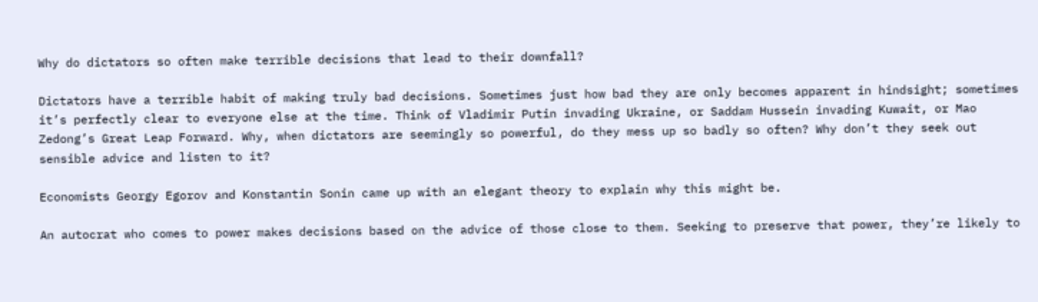Why do dictators so often make terrible decisions that lead to their downfall?

Dictators have a terrible habit of making truly bad decisions. Sometimes just how bad they are only becomes apparent in hindsight; sometimes it’s perfectly clear to everyone else at the time. Think of Vladimir Putin invading Ukraine, or Saddam Hussein invading Kuwait, or Mao Zedong’s Great Leap Forward. Why, when dictators are seemingly so powerful, do they mess up so badly so often? Why don’t they seek out sensible advice and listen to it?

Economists Georgy Egorov and Konstantin Sonin came up with an elegant theory to explain why this might be.

An autocrat who comes to power makes decisions based on the advice of those close to them. Seeking to preserve that power, they’re likely to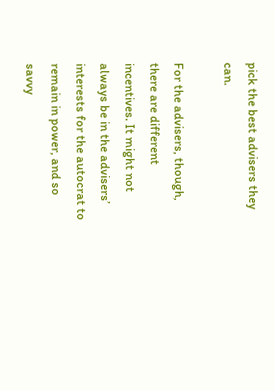pick the best advisers they can.

For the advisers, though, there are different incentives. It might not always be in the advisers’ interests for the autocrat to remain in power, and so savvy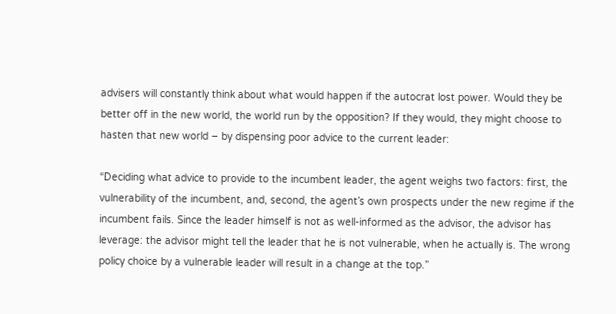advisers will constantly think about what would happen if the autocrat lost power. Would they be better off in the new world, the world run by the opposition? If they would, they might choose to hasten that new world – by dispensing poor advice to the current leader:

“Deciding what advice to provide to the incumbent leader, the agent weighs two factors: first, the vulnerability of the incumbent, and, second, the agent’s own prospects under the new regime if the incumbent fails. Since the leader himself is not as well-informed as the advisor, the advisor has leverage: the advisor might tell the leader that he is not vulnerable, when he actually is. The wrong policy choice by a vulnerable leader will result in a change at the top.”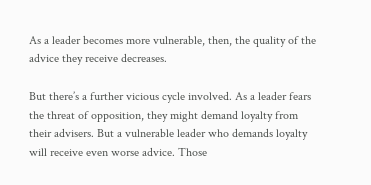As a leader becomes more vulnerable, then, the quality of the advice they receive decreases.

But there’s a further vicious cycle involved. As a leader fears the threat of opposition, they might demand loyalty from their advisers. But a vulnerable leader who demands loyalty will receive even worse advice. Those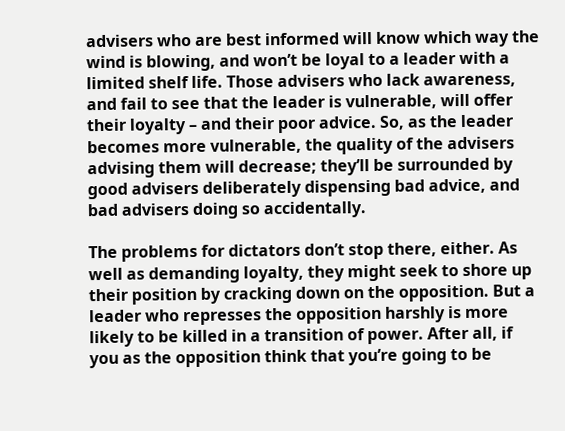advisers who are best informed will know which way the wind is blowing, and won’t be loyal to a leader with a limited shelf life. Those advisers who lack awareness, and fail to see that the leader is vulnerable, will offer their loyalty – and their poor advice. So, as the leader becomes more vulnerable, the quality of the advisers advising them will decrease; they’ll be surrounded by good advisers deliberately dispensing bad advice, and bad advisers doing so accidentally.

The problems for dictators don’t stop there, either. As well as demanding loyalty, they might seek to shore up their position by cracking down on the opposition. But a leader who represses the opposition harshly is more likely to be killed in a transition of power. After all, if you as the opposition think that you’re going to be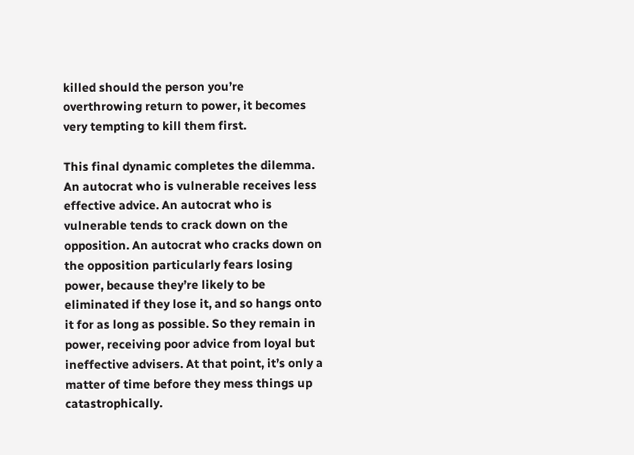killed should the person you’re overthrowing return to power, it becomes very tempting to kill them first.

This final dynamic completes the dilemma. An autocrat who is vulnerable receives less effective advice. An autocrat who is vulnerable tends to crack down on the opposition. An autocrat who cracks down on the opposition particularly fears losing power, because they’re likely to be eliminated if they lose it, and so hangs onto it for as long as possible. So they remain in power, receiving poor advice from loyal but ineffective advisers. At that point, it’s only a matter of time before they mess things up catastrophically.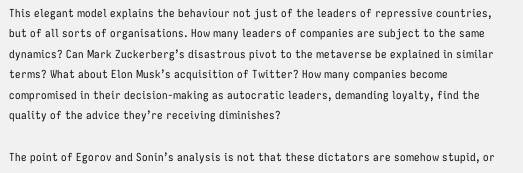This elegant model explains the behaviour not just of the leaders of repressive countries, but of all sorts of organisations. How many leaders of companies are subject to the same dynamics? Can Mark Zuckerberg’s disastrous pivot to the metaverse be explained in similar terms? What about Elon Musk’s acquisition of Twitter? How many companies become compromised in their decision-making as autocratic leaders, demanding loyalty, find the quality of the advice they’re receiving diminishes?

The point of Egorov and Sonin’s analysis is not that these dictators are somehow stupid, or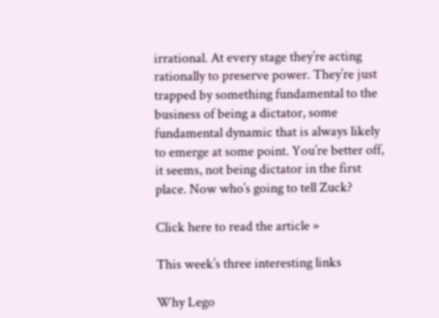irrational. At every stage they’re acting rationally to preserve power. They’re just trapped by something fundamental to the business of being a dictator, some fundamental dynamic that is always likely to emerge at some point. You’re better off, it seems, not being dictator in the first place. Now who’s going to tell Zuck?

Click here to read the article »

This week’s three interesting links

Why Lego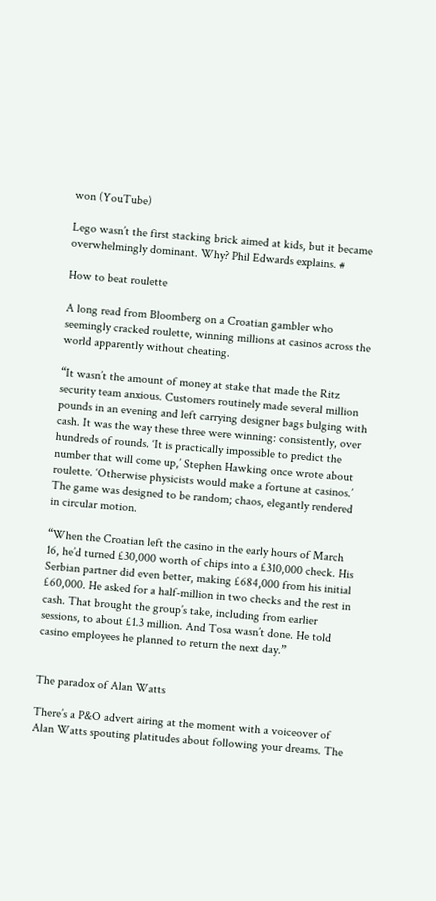won (YouTube)

Lego wasn’t the first stacking brick aimed at kids, but it became overwhelmingly dominant. Why? Phil Edwards explains. #

How to beat roulette

A long read from Bloomberg on a Croatian gambler who seemingly cracked roulette, winning millions at casinos across the world apparently without cheating.

“It wasn’t the amount of money at stake that made the Ritz security team anxious. Customers routinely made several million pounds in an evening and left carrying designer bags bulging with cash. It was the way these three were winning: consistently, over hundreds of rounds. ‘It is practically impossible to predict the number that will come up,’ Stephen Hawking once wrote about roulette. ‘Otherwise physicists would make a fortune at casinos.’ The game was designed to be random; chaos, elegantly rendered in circular motion.

“When the Croatian left the casino in the early hours of March 16, he’d turned £30,000 worth of chips into a £310,000 check. His Serbian partner did even better, making £684,000 from his initial £60,000. He asked for a half-million in two checks and the rest in cash. That brought the group’s take, including from earlier sessions, to about £1.3 million. And Tosa wasn’t done. He told casino employees he planned to return the next day.”


The paradox of Alan Watts

There’s a P&O advert airing at the moment with a voiceover of Alan Watts spouting platitudes about following your dreams. The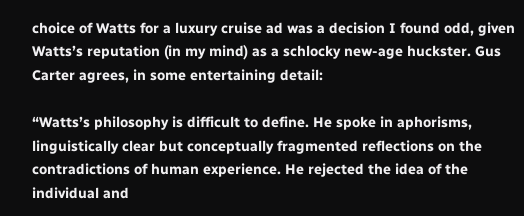choice of Watts for a luxury cruise ad was a decision I found odd, given Watts’s reputation (in my mind) as a schlocky new-age huckster. Gus Carter agrees, in some entertaining detail:

“Watts’s philosophy is difficult to define. He spoke in aphorisms, linguistically clear but conceptually fragmented reflections on the contradictions of human experience. He rejected the idea of the individual and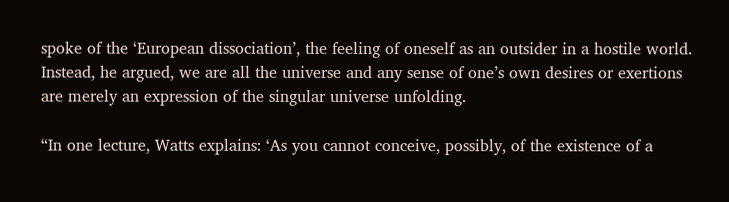spoke of the ‘European dissociation’, the feeling of oneself as an outsider in a hostile world. Instead, he argued, we are all the universe and any sense of one’s own desires or exertions are merely an expression of the singular universe unfolding.

“In one lecture, Watts explains: ‘As you cannot conceive, possibly, of the existence of a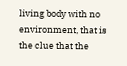living body with no environment, that is the clue that the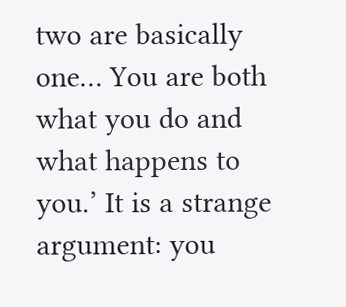two are basically one… You are both what you do and what happens to you.’ It is a strange argument: you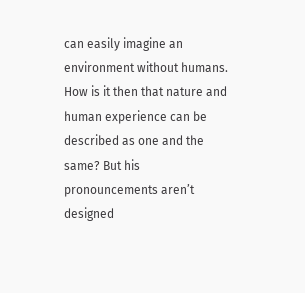can easily imagine an environment without humans. How is it then that nature and human experience can be described as one and the same? But his pronouncements aren’t designed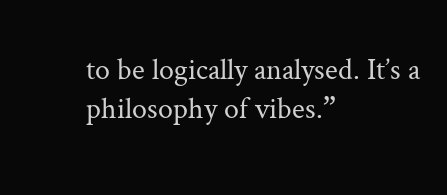to be logically analysed. It’s a philosophy of vibes.”